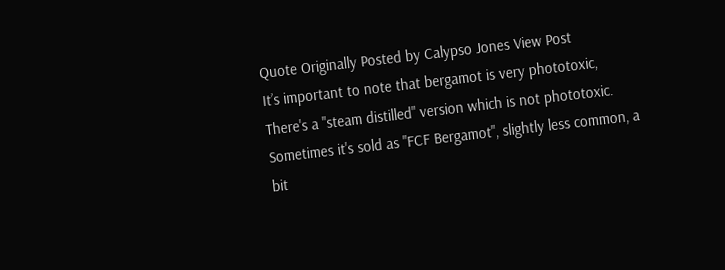Quote Originally Posted by Calypso Jones View Post
It’s important to note that bergamot is very phototoxic,
There's a "steam distilled" version which is not phototoxic. Sometimes it's sold as "FCF Bergamot", slightly less common, a bit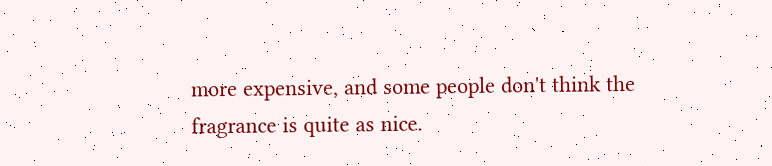more expensive, and some people don't think the fragrance is quite as nice.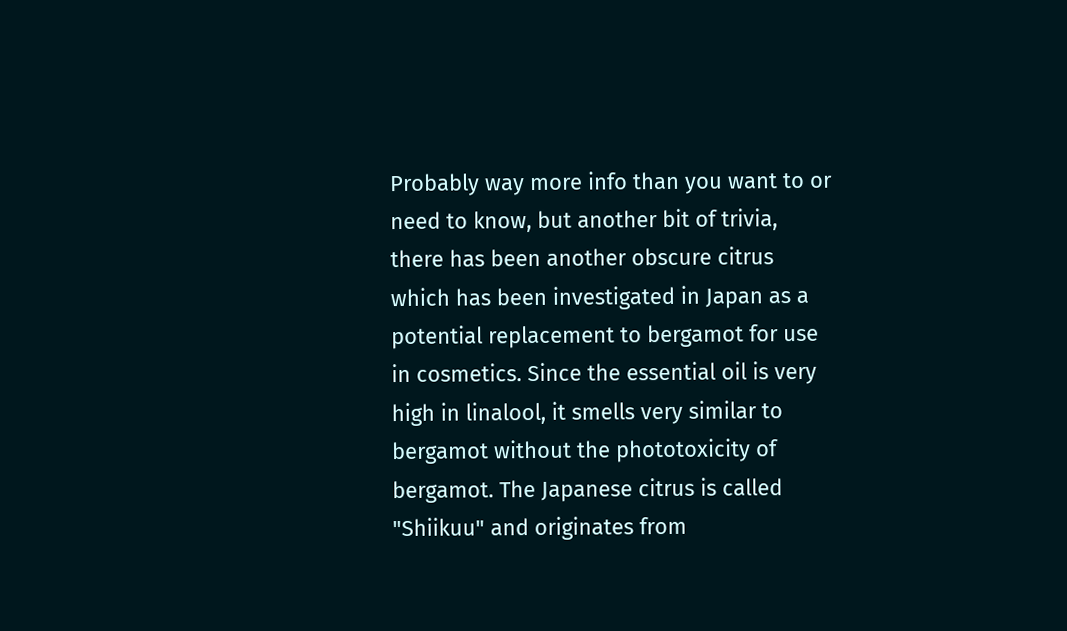Probably way more info than you want to or need to know, but another bit of trivia, there has been another obscure citrus which has been investigated in Japan as a potential replacement to bergamot for use in cosmetics. Since the essential oil is very high in linalool, it smells very similar to bergamot without the phototoxicity of bergamot. The Japanese citrus is called "Shiikuu" and originates from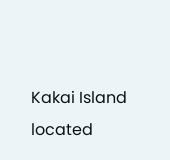Kakai Island located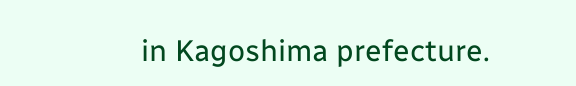in Kagoshima prefecture.